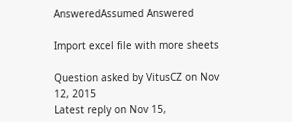AnsweredAssumed Answered

Import excel file with more sheets

Question asked by VitusCZ on Nov 12, 2015
Latest reply on Nov 15,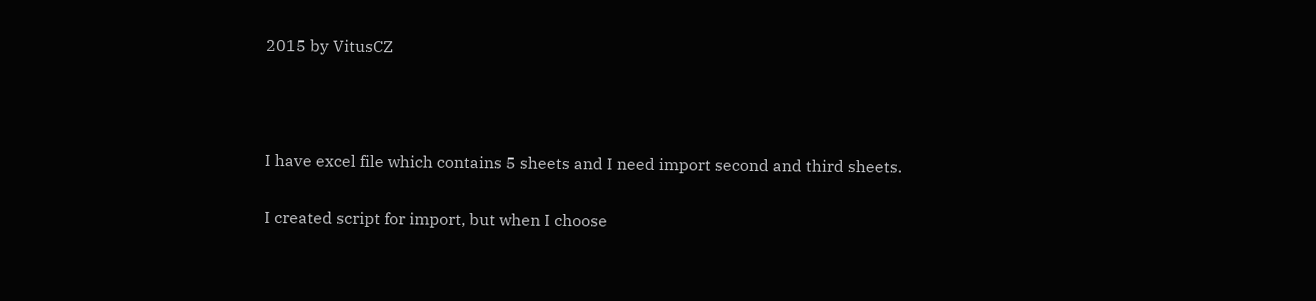2015 by VitusCZ



I have excel file which contains 5 sheets and I need import second and third sheets.

I created script for import, but when I choose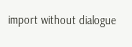import without dialogue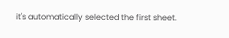it's automatically selected the first sheet.